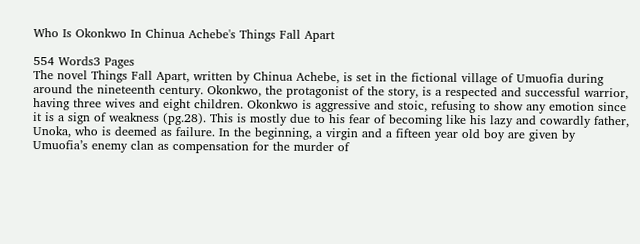Who Is Okonkwo In Chinua Achebe's Things Fall Apart

554 Words3 Pages
The novel Things Fall Apart, written by Chinua Achebe, is set in the fictional village of Umuofia during around the nineteenth century. Okonkwo, the protagonist of the story, is a respected and successful warrior, having three wives and eight children. Okonkwo is aggressive and stoic, refusing to show any emotion since it is a sign of weakness (pg.28). This is mostly due to his fear of becoming like his lazy and cowardly father, Unoka, who is deemed as failure. In the beginning, a virgin and a fifteen year old boy are given by Umuofia’s enemy clan as compensation for the murder of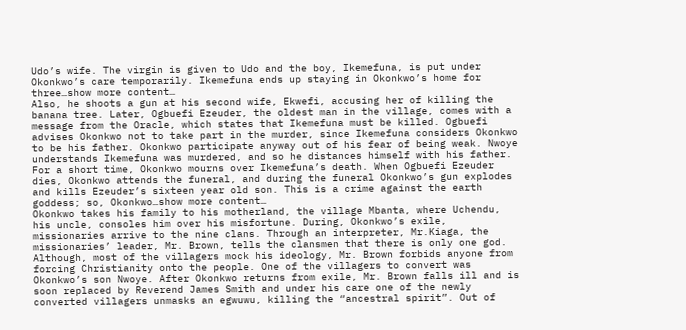Udo’s wife. The virgin is given to Udo and the boy, Ikemefuna, is put under Okonkwo’s care temporarily. Ikemefuna ends up staying in Okonkwo’s home for three…show more content…
Also, he shoots a gun at his second wife, Ekwefi, accusing her of killing the banana tree. Later, Ogbuefi Ezeuder, the oldest man in the village, comes with a message from the Oracle, which states that Ikemefuna must be killed. Ogbuefi advises Okonkwo not to take part in the murder, since Ikemefuna considers Okonkwo to be his father. Okonkwo participate anyway out of his fear of being weak. Nwoye understands Ikemefuna was murdered, and so he distances himself with his father. For a short time, Okonkwo mourns over Ikemefuna’s death. When Ogbuefi Ezeuder dies, Okonkwo attends the funeral, and during the funeral Okonkwo’s gun explodes and kills Ezeuder’s sixteen year old son. This is a crime against the earth goddess; so, Okonkwo…show more content…
Okonkwo takes his family to his motherland, the village Mbanta, where Uchendu, his uncle, consoles him over his misfortune. During, Okonkwo’s exile, missionaries arrive to the nine clans. Through an interpreter, Mr.Kiaga, the missionaries’ leader, Mr. Brown, tells the clansmen that there is only one god. Although, most of the villagers mock his ideology, Mr. Brown forbids anyone from forcing Christianity onto the people. One of the villagers to convert was Okonkwo’s son Nwoye. After Okonkwo returns from exile, Mr. Brown falls ill and is soon replaced by Reverend James Smith and under his care one of the newly converted villagers unmasks an egwuwu, killing the “ancestral spirit”. Out of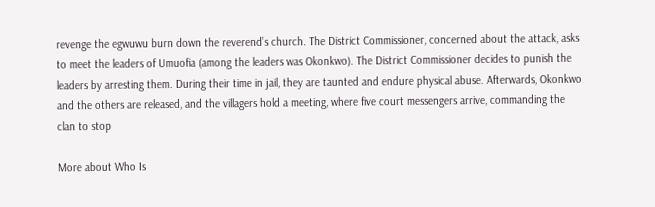revenge the egwuwu burn down the reverend’s church. The District Commissioner, concerned about the attack, asks to meet the leaders of Umuofia (among the leaders was Okonkwo). The District Commissioner decides to punish the leaders by arresting them. During their time in jail, they are taunted and endure physical abuse. Afterwards, Okonkwo and the others are released, and the villagers hold a meeting, where five court messengers arrive, commanding the clan to stop

More about Who Is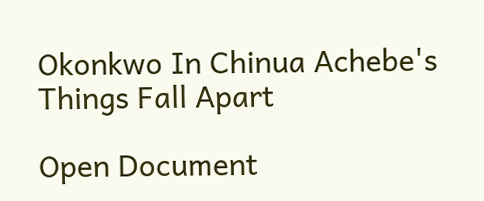Okonkwo In Chinua Achebe's Things Fall Apart

Open Document